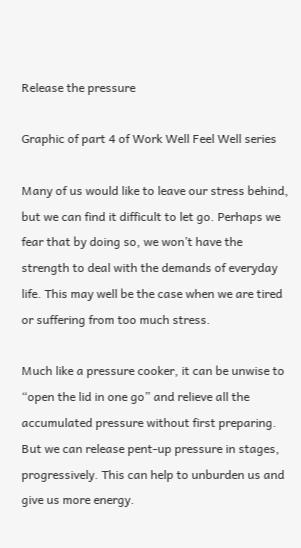Release the pressure

Graphic of part 4 of Work Well Feel Well series

Many of us would like to leave our stress behind, but we can find it difficult to let go. Perhaps we fear that by doing so, we won’t have the strength to deal with the demands of everyday life. This may well be the case when we are tired or suffering from too much stress.

Much like a pressure cooker, it can be unwise to “open the lid in one go” and relieve all the accumulated pressure without first preparing. But we can release pent-up pressure in stages, progressively. This can help to unburden us and give us more energy.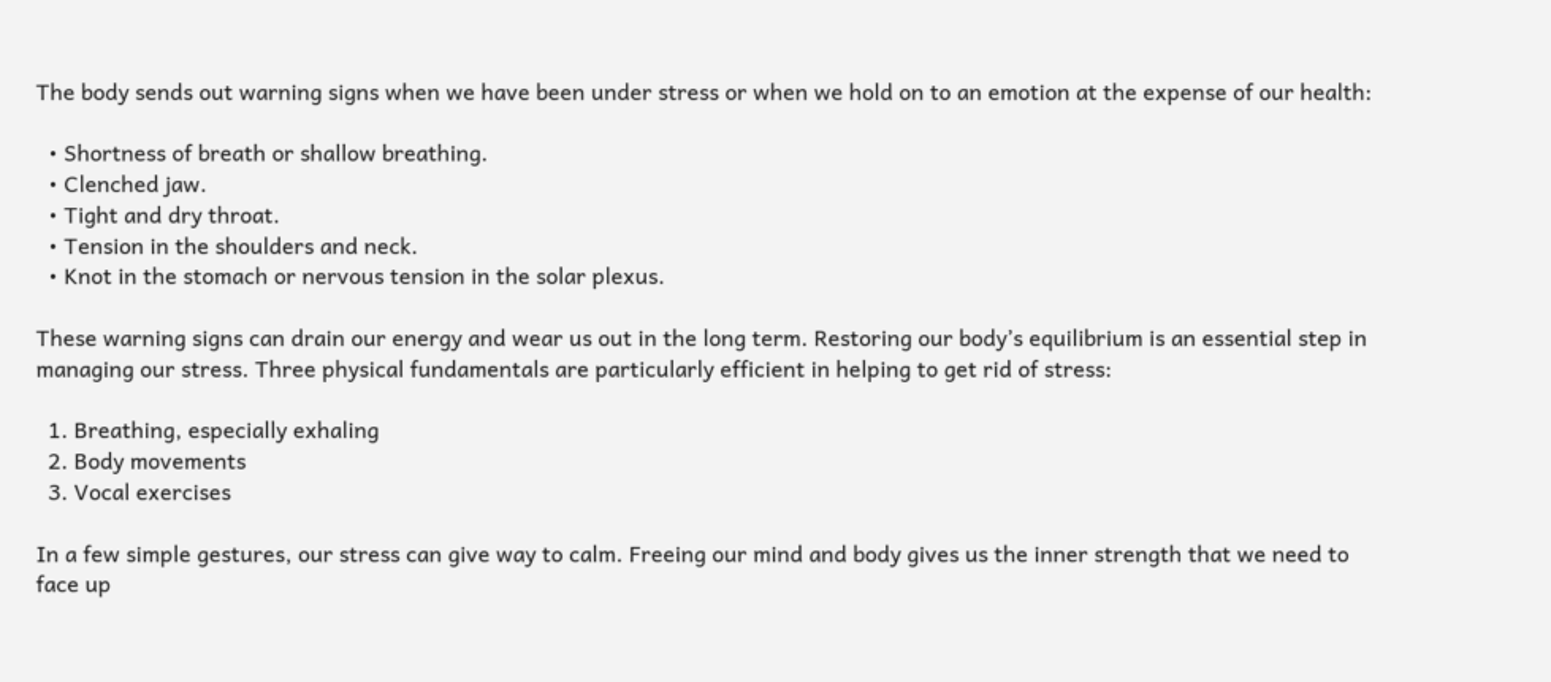The body sends out warning signs when we have been under stress or when we hold on to an emotion at the expense of our health:

  • Shortness of breath or shallow breathing.
  • Clenched jaw.
  • Tight and dry throat.
  • Tension in the shoulders and neck.
  • Knot in the stomach or nervous tension in the solar plexus.

These warning signs can drain our energy and wear us out in the long term. Restoring our body’s equilibrium is an essential step in managing our stress. Three physical fundamentals are particularly efficient in helping to get rid of stress:

  1. Breathing, especially exhaling
  2. Body movements
  3. Vocal exercises

In a few simple gestures, our stress can give way to calm. Freeing our mind and body gives us the inner strength that we need to face up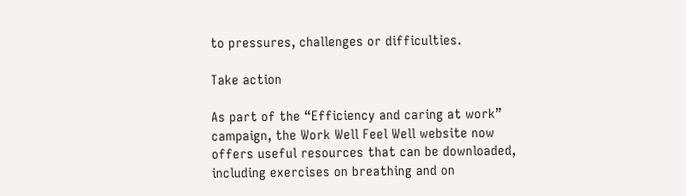to pressures, challenges or difficulties.

Take action

As part of the “Efficiency and caring at work” campaign, the Work Well Feel Well website now offers useful resources that can be downloaded, including exercises on breathing and on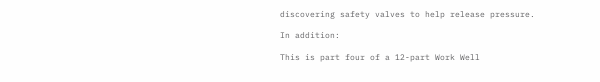discovering safety valves to help release pressure.

In addition:

This is part four of a 12-part Work Well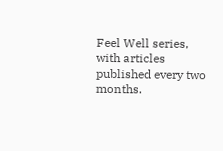Feel Well series, with articles published every two months.